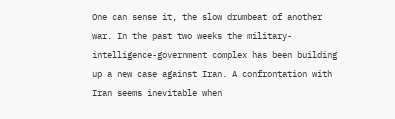One can sense it, the slow drumbeat of another war. In the past two weeks the military-intelligence-government complex has been building up a new case against Iran. A confrontation with Iran seems inevitable when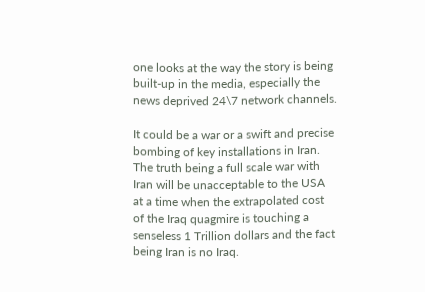one looks at the way the story is being built-up in the media, especially the news deprived 24\7 network channels.

It could be a war or a swift and precise bombing of key installations in Iran. The truth being a full scale war with Iran will be unacceptable to the USA at a time when the extrapolated cost of the Iraq quagmire is touching a senseless 1 Trillion dollars and the fact being Iran is no Iraq.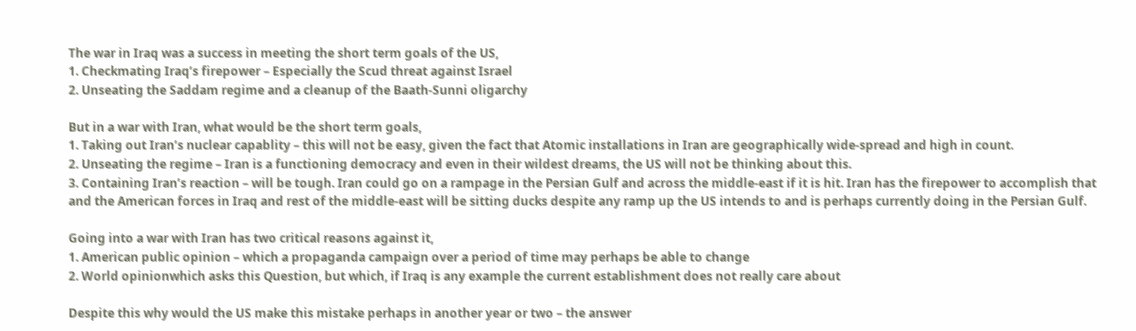The war in Iraq was a success in meeting the short term goals of the US,
1. Checkmating Iraq’s firepower – Especially the Scud threat against Israel
2. Unseating the Saddam regime and a cleanup of the Baath-Sunni oligarchy

But in a war with Iran, what would be the short term goals,
1. Taking out Iran’s nuclear capablity – this will not be easy, given the fact that Atomic installations in Iran are geographically wide-spread and high in count.
2. Unseating the regime – Iran is a functioning democracy and even in their wildest dreams, the US will not be thinking about this.
3. Containing Iran’s reaction – will be tough. Iran could go on a rampage in the Persian Gulf and across the middle-east if it is hit. Iran has the firepower to accomplish that and the American forces in Iraq and rest of the middle-east will be sitting ducks despite any ramp up the US intends to and is perhaps currently doing in the Persian Gulf.

Going into a war with Iran has two critical reasons against it,
1. American public opinion – which a propaganda campaign over a period of time may perhaps be able to change
2. World opinionwhich asks this Question, but which, if Iraq is any example the current establishment does not really care about

Despite this why would the US make this mistake perhaps in another year or two – the answer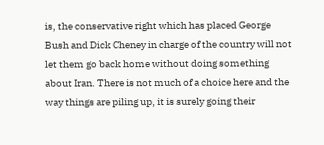is, the conservative right which has placed George Bush and Dick Cheney in charge of the country will not let them go back home without doing something about Iran. There is not much of a choice here and the way things are piling up, it is surely going their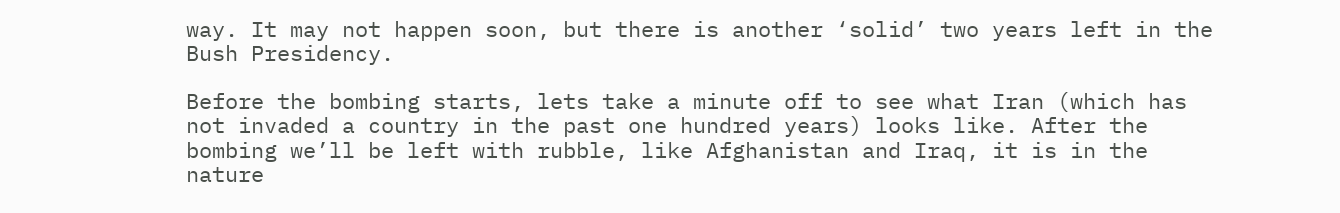way. It may not happen soon, but there is another ‘solid’ two years left in the Bush Presidency.

Before the bombing starts, lets take a minute off to see what Iran (which has not invaded a country in the past one hundred years) looks like. After the bombing we’ll be left with rubble, like Afghanistan and Iraq, it is in the nature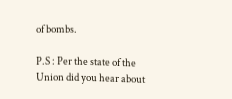of bombs.

P.S : Per the state of the Union did you hear about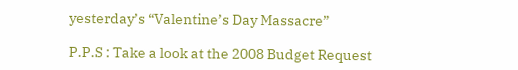yesterday’s “Valentine’s Day Massacre”

P.P.S : Take a look at the 2008 Budget Request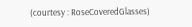(courtesy : RoseCoveredGlasses)